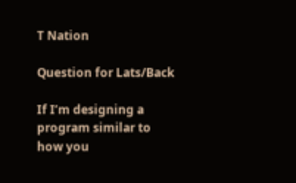T Nation

Question for Lats/Back

If I’m designing a program similar to how you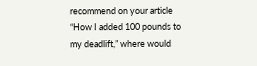recommend on your article “How I added 100 pounds to my deadlift,” where would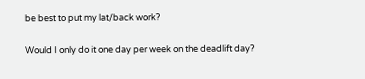be best to put my lat/back work?

Would I only do it one day per week on the deadlift day?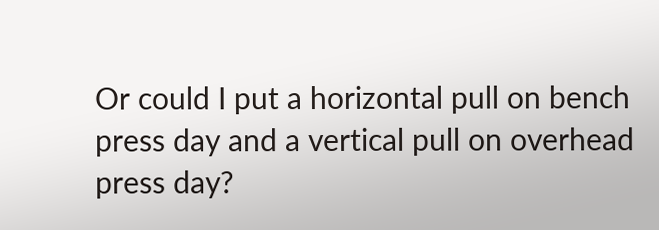Or could I put a horizontal pull on bench press day and a vertical pull on overhead press day?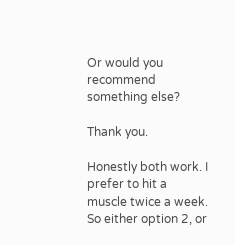Or would you recommend something else?

Thank you.

Honestly both work. I prefer to hit a muscle twice a week. So either option 2, or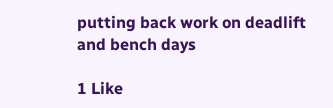putting back work on deadlift and bench days

1 Like